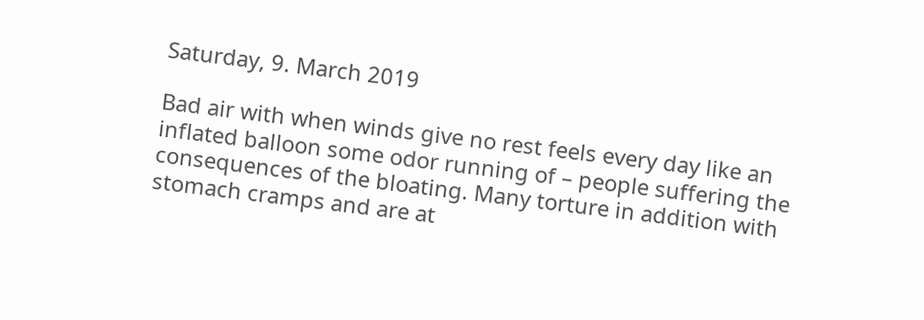Saturday, 9. March 2019

Bad air with when winds give no rest feels every day like an inflated balloon some odor running of – people suffering the consequences of the bloating. Many torture in addition with stomach cramps and are at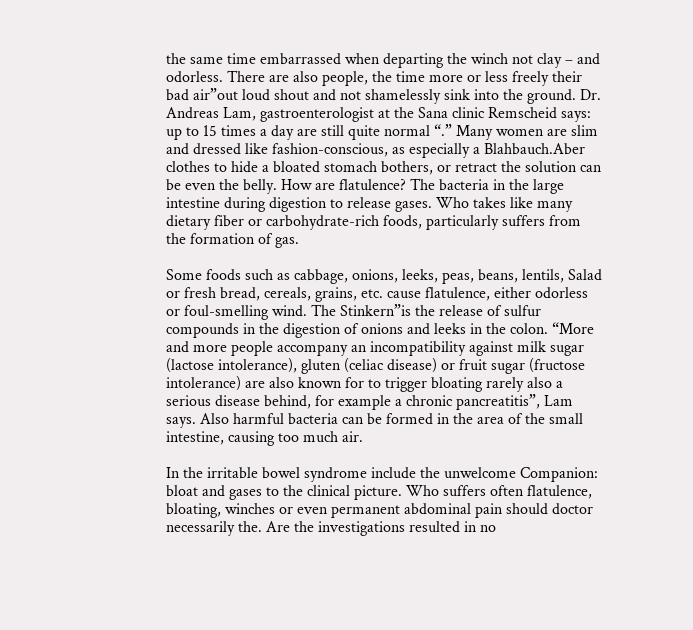the same time embarrassed when departing the winch not clay – and odorless. There are also people, the time more or less freely their bad air”out loud shout and not shamelessly sink into the ground. Dr. Andreas Lam, gastroenterologist at the Sana clinic Remscheid says: up to 15 times a day are still quite normal “.” Many women are slim and dressed like fashion-conscious, as especially a Blahbauch.Aber clothes to hide a bloated stomach bothers, or retract the solution can be even the belly. How are flatulence? The bacteria in the large intestine during digestion to release gases. Who takes like many dietary fiber or carbohydrate-rich foods, particularly suffers from the formation of gas.

Some foods such as cabbage, onions, leeks, peas, beans, lentils, Salad or fresh bread, cereals, grains, etc. cause flatulence, either odorless or foul-smelling wind. The Stinkern”is the release of sulfur compounds in the digestion of onions and leeks in the colon. “More and more people accompany an incompatibility against milk sugar (lactose intolerance), gluten (celiac disease) or fruit sugar (fructose intolerance) are also known for to trigger bloating rarely also a serious disease behind, for example a chronic pancreatitis”, Lam says. Also harmful bacteria can be formed in the area of the small intestine, causing too much air.

In the irritable bowel syndrome include the unwelcome Companion: bloat and gases to the clinical picture. Who suffers often flatulence, bloating, winches or even permanent abdominal pain should doctor necessarily the. Are the investigations resulted in no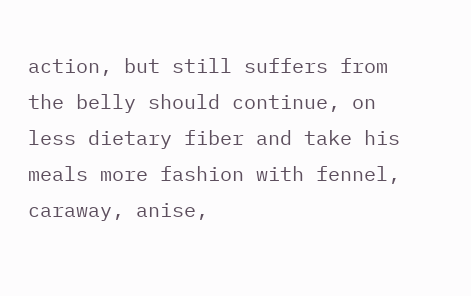action, but still suffers from the belly should continue, on less dietary fiber and take his meals more fashion with fennel, caraway, anise,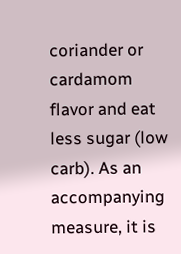coriander or cardamom flavor and eat less sugar (low carb). As an accompanying measure, it is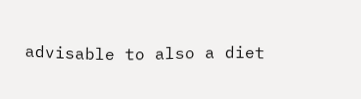advisable to also a diet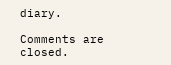diary.

Comments are closed.